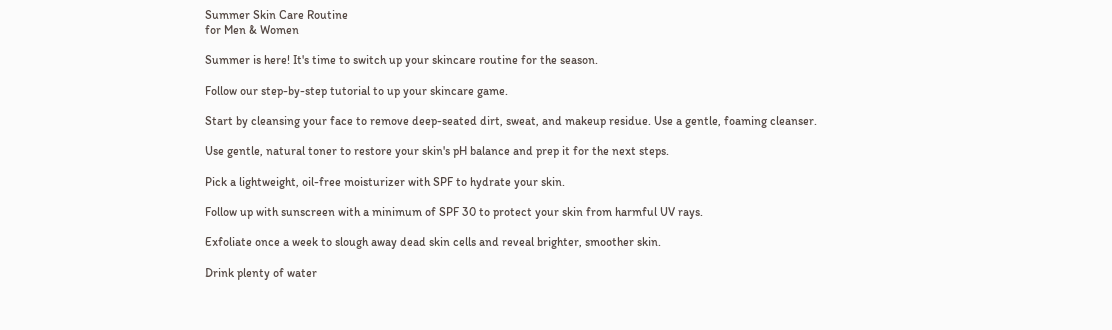Summer Skin Care Routine
for Men & Women

Summer is here! It's time to switch up your skincare routine for the season.

Follow our step-by-step tutorial to up your skincare game.

Start by cleansing your face to remove deep-seated dirt, sweat, and makeup residue. Use a gentle, foaming cleanser.

Use gentle, natural toner to restore your skin's pH balance and prep it for the next steps.

Pick a lightweight, oil-free moisturizer with SPF to hydrate your skin.

Follow up with sunscreen with a minimum of SPF 30 to protect your skin from harmful UV rays.

Exfoliate once a week to slough away dead skin cells and reveal brighter, smoother skin.

Drink plenty of water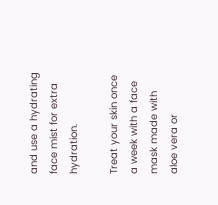and use a hydrating face mist for extra hydration.

Treat your skin once a week with a face mask made with aloe vera or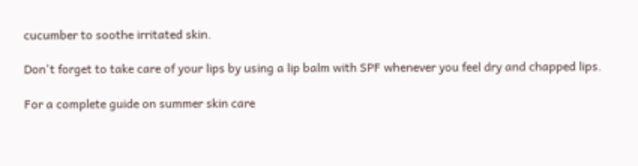cucumber to soothe irritated skin.

Don't forget to take care of your lips by using a lip balm with SPF whenever you feel dry and chapped lips.

For a complete guide on summer skin care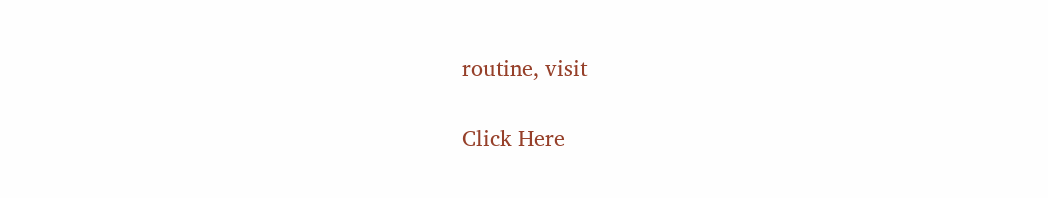routine, visit

Click Here